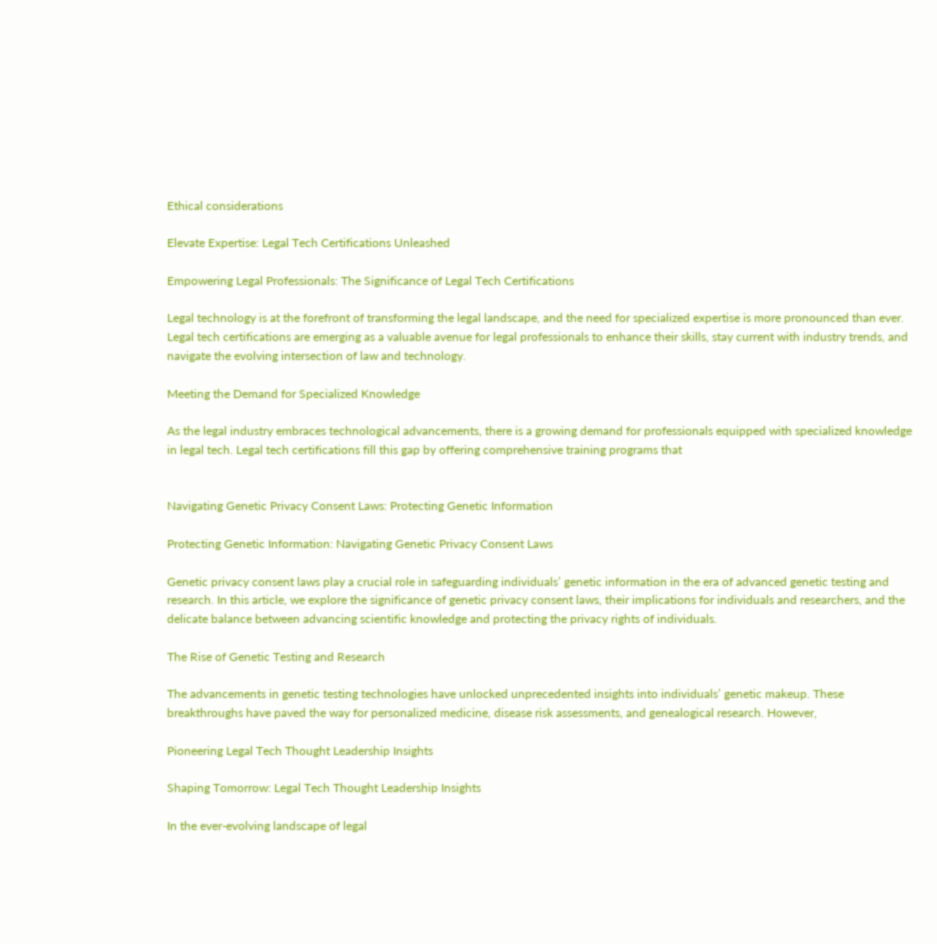Ethical considerations

Elevate Expertise: Legal Tech Certifications Unleashed

Empowering Legal Professionals: The Significance of Legal Tech Certifications

Legal technology is at the forefront of transforming the legal landscape, and the need for specialized expertise is more pronounced than ever. Legal tech certifications are emerging as a valuable avenue for legal professionals to enhance their skills, stay current with industry trends, and navigate the evolving intersection of law and technology.

Meeting the Demand for Specialized Knowledge

As the legal industry embraces technological advancements, there is a growing demand for professionals equipped with specialized knowledge in legal tech. Legal tech certifications fill this gap by offering comprehensive training programs that


Navigating Genetic Privacy Consent Laws: Protecting Genetic Information

Protecting Genetic Information: Navigating Genetic Privacy Consent Laws

Genetic privacy consent laws play a crucial role in safeguarding individuals’ genetic information in the era of advanced genetic testing and research. In this article, we explore the significance of genetic privacy consent laws, their implications for individuals and researchers, and the delicate balance between advancing scientific knowledge and protecting the privacy rights of individuals.

The Rise of Genetic Testing and Research

The advancements in genetic testing technologies have unlocked unprecedented insights into individuals’ genetic makeup. These breakthroughs have paved the way for personalized medicine, disease risk assessments, and genealogical research. However,

Pioneering Legal Tech Thought Leadership Insights

Shaping Tomorrow: Legal Tech Thought Leadership Insights

In the ever-evolving landscape of legal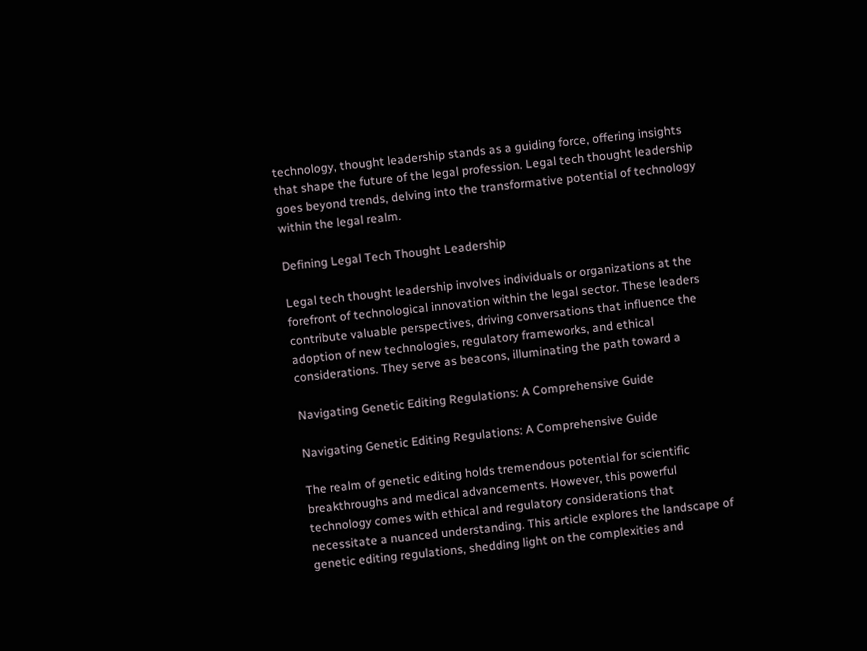technology, thought leadership stands as a guiding force, offering insights that shape the future of the legal profession. Legal tech thought leadership goes beyond trends, delving into the transformative potential of technology within the legal realm.

Defining Legal Tech Thought Leadership

Legal tech thought leadership involves individuals or organizations at the forefront of technological innovation within the legal sector. These leaders contribute valuable perspectives, driving conversations that influence the adoption of new technologies, regulatory frameworks, and ethical considerations. They serve as beacons, illuminating the path toward a

Navigating Genetic Editing Regulations: A Comprehensive Guide

Navigating Genetic Editing Regulations: A Comprehensive Guide

The realm of genetic editing holds tremendous potential for scientific breakthroughs and medical advancements. However, this powerful technology comes with ethical and regulatory considerations that necessitate a nuanced understanding. This article explores the landscape of genetic editing regulations, shedding light on the complexities and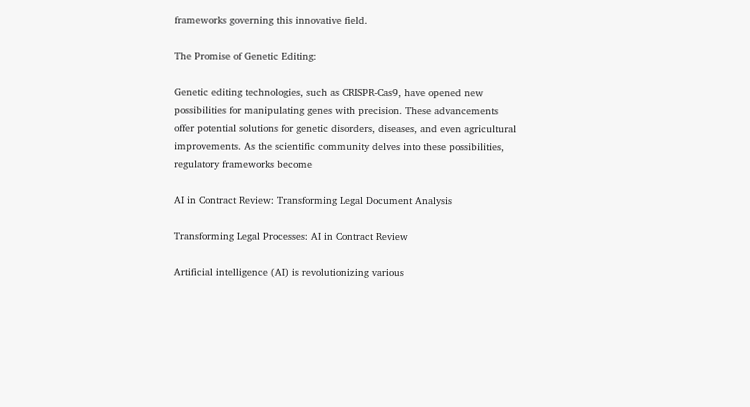frameworks governing this innovative field.

The Promise of Genetic Editing:

Genetic editing technologies, such as CRISPR-Cas9, have opened new possibilities for manipulating genes with precision. These advancements offer potential solutions for genetic disorders, diseases, and even agricultural improvements. As the scientific community delves into these possibilities, regulatory frameworks become

AI in Contract Review: Transforming Legal Document Analysis

Transforming Legal Processes: AI in Contract Review

Artificial intelligence (AI) is revolutionizing various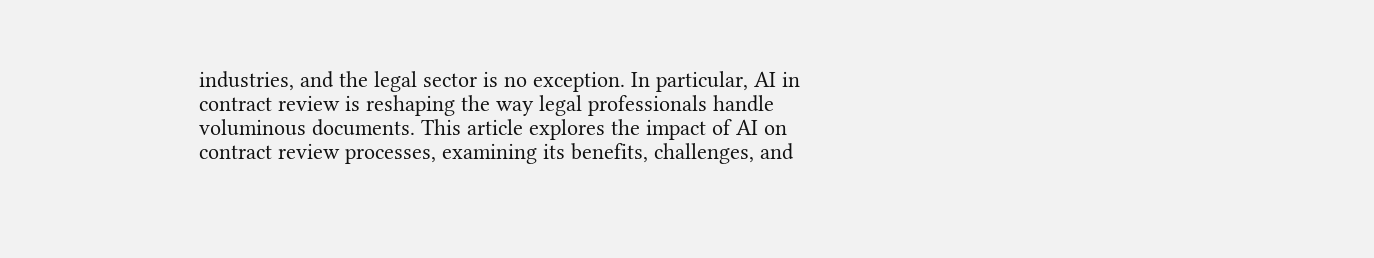industries, and the legal sector is no exception. In particular, AI in contract review is reshaping the way legal professionals handle voluminous documents. This article explores the impact of AI on contract review processes, examining its benefits, challenges, and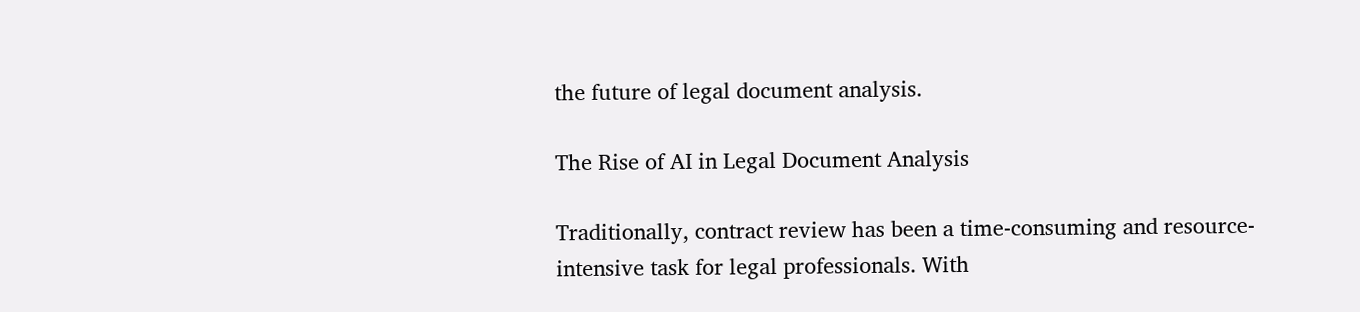the future of legal document analysis.

The Rise of AI in Legal Document Analysis

Traditionally, contract review has been a time-consuming and resource-intensive task for legal professionals. With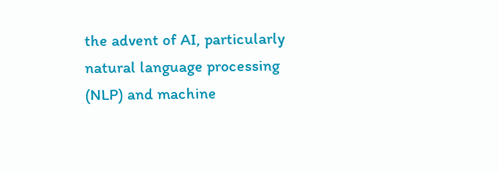the advent of AI, particularly natural language processing (NLP) and machine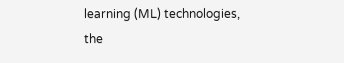learning (ML) technologies, the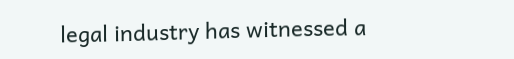legal industry has witnessed a